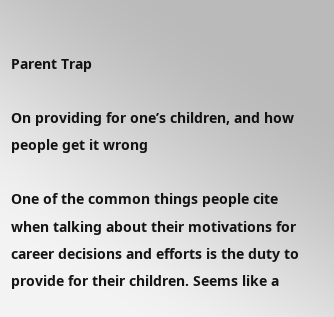Parent Trap

On providing for one’s children, and how people get it wrong

One of the common things people cite when talking about their motivations for career decisions and efforts is the duty to provide for their children. Seems like a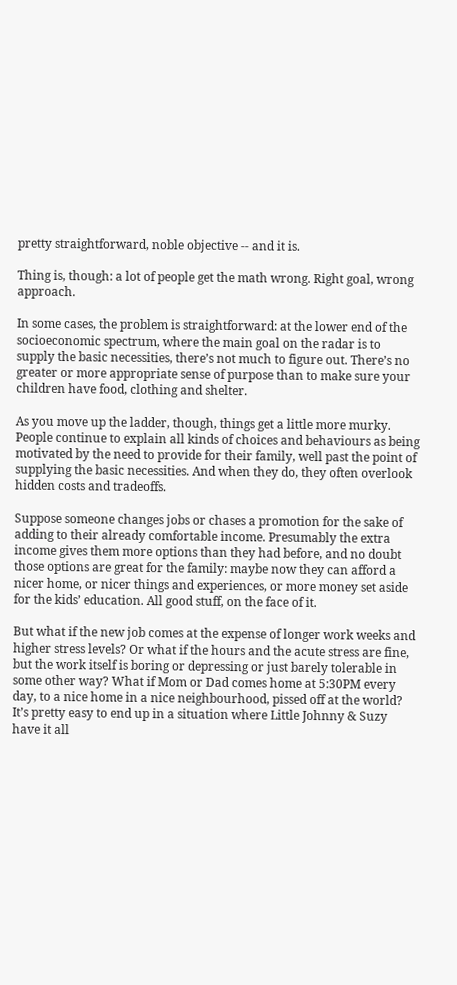pretty straightforward, noble objective -- and it is.

Thing is, though: a lot of people get the math wrong. Right goal, wrong approach.

In some cases, the problem is straightforward: at the lower end of the socioeconomic spectrum, where the main goal on the radar is to supply the basic necessities, there’s not much to figure out. There’s no greater or more appropriate sense of purpose than to make sure your children have food, clothing and shelter.

As you move up the ladder, though, things get a little more murky. People continue to explain all kinds of choices and behaviours as being motivated by the need to provide for their family, well past the point of supplying the basic necessities. And when they do, they often overlook hidden costs and tradeoffs.

Suppose someone changes jobs or chases a promotion for the sake of adding to their already comfortable income. Presumably the extra income gives them more options than they had before, and no doubt those options are great for the family: maybe now they can afford a nicer home, or nicer things and experiences, or more money set aside for the kids’ education. All good stuff, on the face of it.

But what if the new job comes at the expense of longer work weeks and higher stress levels? Or what if the hours and the acute stress are fine, but the work itself is boring or depressing or just barely tolerable in some other way? What if Mom or Dad comes home at 5:30PM every day, to a nice home in a nice neighbourhood, pissed off at the world? It’s pretty easy to end up in a situation where Little Johnny & Suzy have it all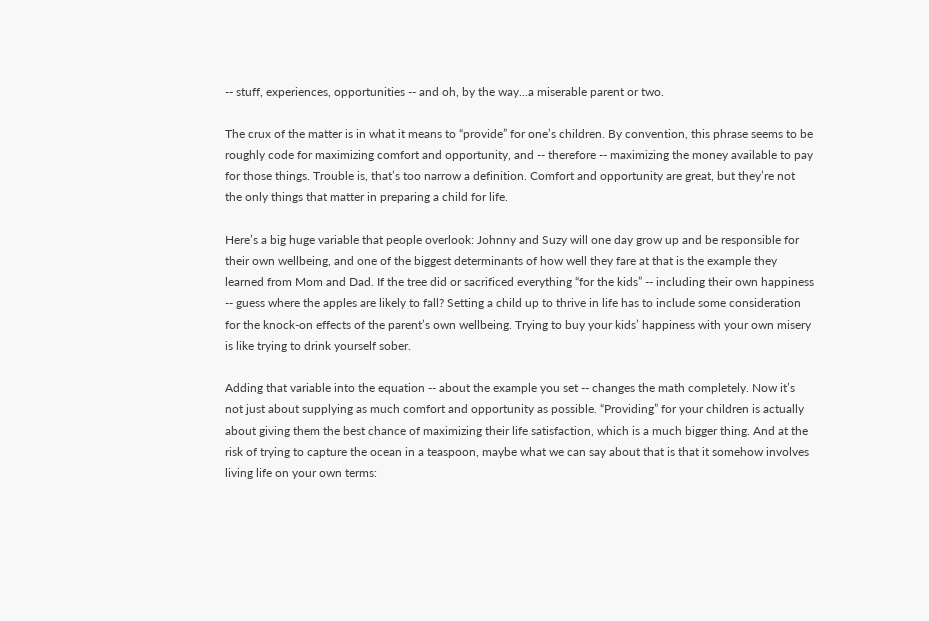-- stuff, experiences, opportunities -- and oh, by the way...a miserable parent or two.

The crux of the matter is in what it means to “provide” for one’s children. By convention, this phrase seems to be roughly code for maximizing comfort and opportunity, and -- therefore -- maximizing the money available to pay for those things. Trouble is, that’s too narrow a definition. Comfort and opportunity are great, but they’re not the only things that matter in preparing a child for life.

Here’s a big huge variable that people overlook: Johnny and Suzy will one day grow up and be responsible for their own wellbeing, and one of the biggest determinants of how well they fare at that is the example they learned from Mom and Dad. If the tree did or sacrificed everything “for the kids” -- including their own happiness -- guess where the apples are likely to fall? Setting a child up to thrive in life has to include some consideration for the knock-on effects of the parent’s own wellbeing. Trying to buy your kids’ happiness with your own misery is like trying to drink yourself sober.

Adding that variable into the equation -- about the example you set -- changes the math completely. Now it’s not just about supplying as much comfort and opportunity as possible. “Providing” for your children is actually about giving them the best chance of maximizing their life satisfaction, which is a much bigger thing. And at the risk of trying to capture the ocean in a teaspoon, maybe what we can say about that is that it somehow involves living life on your own terms: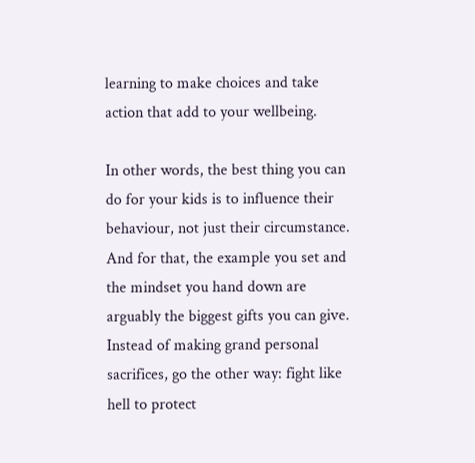learning to make choices and take action that add to your wellbeing.

In other words, the best thing you can do for your kids is to influence their behaviour, not just their circumstance. And for that, the example you set and the mindset you hand down are arguably the biggest gifts you can give. Instead of making grand personal sacrifices, go the other way: fight like hell to protect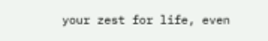your zest for life, even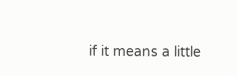if it means a little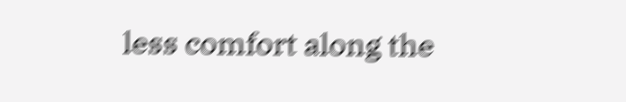less comfort along the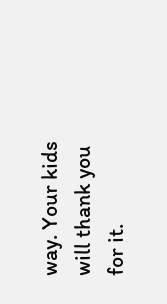way. Your kids will thank you for it.